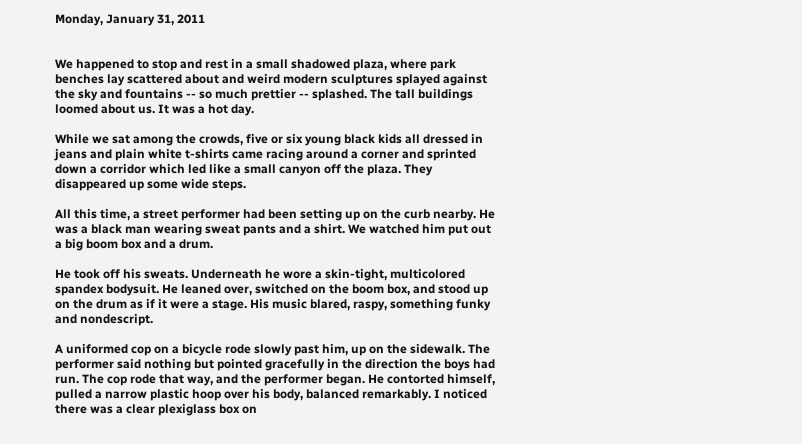Monday, January 31, 2011


We happened to stop and rest in a small shadowed plaza, where park benches lay scattered about and weird modern sculptures splayed against the sky and fountains -- so much prettier -- splashed. The tall buildings loomed about us. It was a hot day.

While we sat among the crowds, five or six young black kids all dressed in jeans and plain white t-shirts came racing around a corner and sprinted down a corridor which led like a small canyon off the plaza. They disappeared up some wide steps.

All this time, a street performer had been setting up on the curb nearby. He was a black man wearing sweat pants and a shirt. We watched him put out a big boom box and a drum.

He took off his sweats. Underneath he wore a skin-tight, multicolored spandex bodysuit. He leaned over, switched on the boom box, and stood up on the drum as if it were a stage. His music blared, raspy, something funky and nondescript.

A uniformed cop on a bicycle rode slowly past him, up on the sidewalk. The performer said nothing but pointed gracefully in the direction the boys had run. The cop rode that way, and the performer began. He contorted himself, pulled a narrow plastic hoop over his body, balanced remarkably. I noticed there was a clear plexiglass box on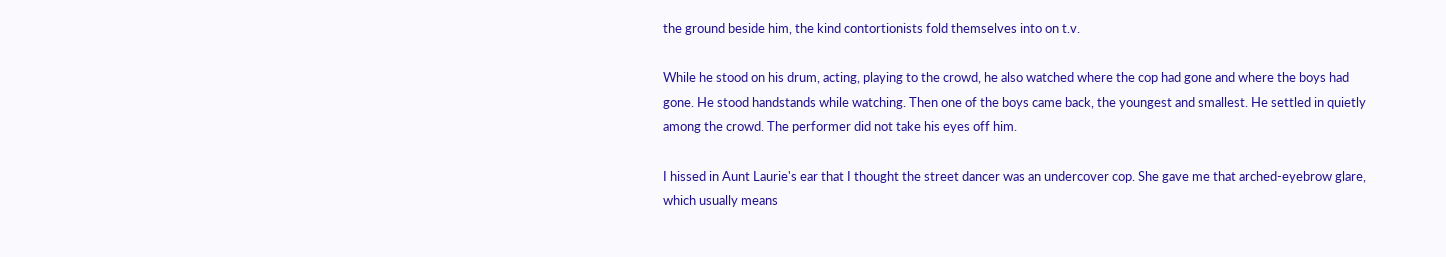the ground beside him, the kind contortionists fold themselves into on t.v.

While he stood on his drum, acting, playing to the crowd, he also watched where the cop had gone and where the boys had gone. He stood handstands while watching. Then one of the boys came back, the youngest and smallest. He settled in quietly among the crowd. The performer did not take his eyes off him.

I hissed in Aunt Laurie's ear that I thought the street dancer was an undercover cop. She gave me that arched-eyebrow glare, which usually means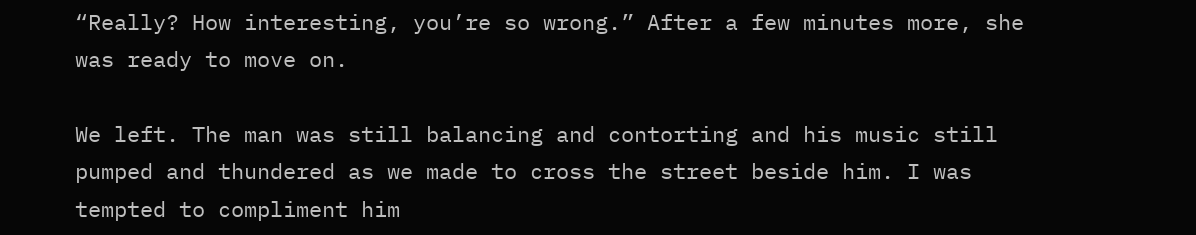“Really? How interesting, you’re so wrong.” After a few minutes more, she was ready to move on.

We left. The man was still balancing and contorting and his music still pumped and thundered as we made to cross the street beside him. I was tempted to compliment him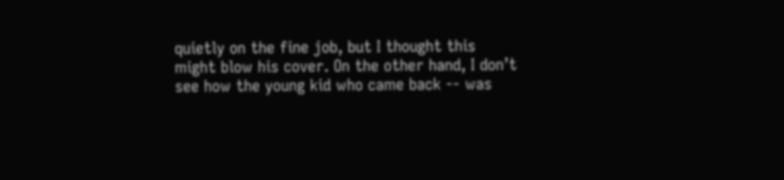quietly on the fine job, but I thought this might blow his cover. On the other hand, I don’t see how the young kid who came back -- was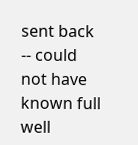sent back -- could not have known full well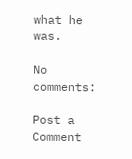what he was.

No comments:

Post a Comment